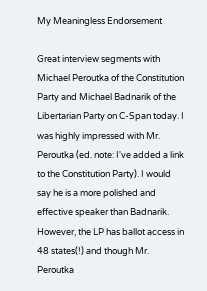My Meaningless Endorsement

Great interview segments with Michael Peroutka of the Constitution Party and Michael Badnarik of the Libertarian Party on C-Span today. I was highly impressed with Mr. Peroutka (ed. note: I've added a link to the Constitution Party). I would say he is a more polished and effective speaker than Badnarik. However, the LP has ballot access in 48 states(!) and though Mr. Peroutka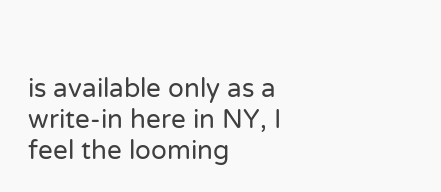is available only as a write-in here in NY, I feel the looming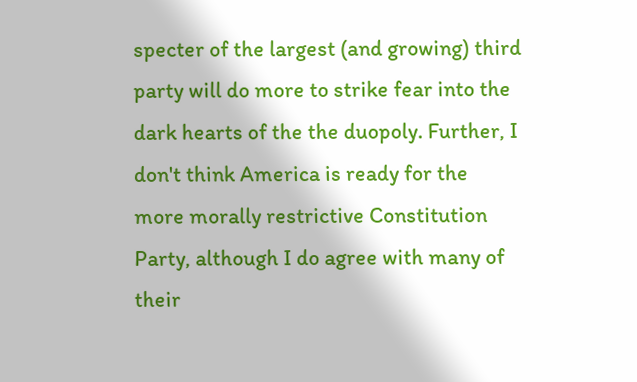specter of the largest (and growing) third party will do more to strike fear into the dark hearts of the the duopoly. Further, I don't think America is ready for the more morally restrictive Constitution Party, although I do agree with many of their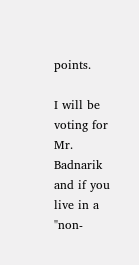points.

I will be voting for Mr. Badnarik and if you live in a "non-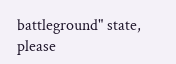battleground" state, please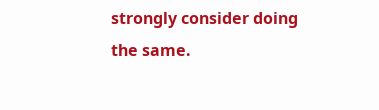strongly consider doing the same.